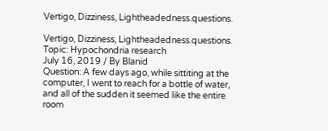Vertigo, Dizziness, Lightheadedness.questions.

Vertigo, Dizziness, Lightheadedness.questions. Topic: Hypochondria research
July 16, 2019 / By Blanid
Question: A few days ago, while sittiting at the computer, I went to reach for a bottle of water, and all of the sudden it seemed like the entire room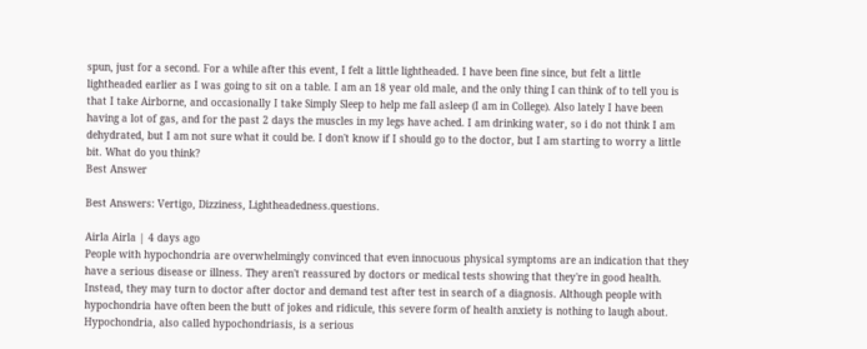spun, just for a second. For a while after this event, I felt a little lightheaded. I have been fine since, but felt a little lightheaded earlier as I was going to sit on a table. I am an 18 year old male, and the only thing I can think of to tell you is that I take Airborne, and occasionally I take Simply Sleep to help me fall asleep (I am in College). Also lately I have been having a lot of gas, and for the past 2 days the muscles in my legs have ached. I am drinking water, so i do not think I am dehydrated, but I am not sure what it could be. I don't know if I should go to the doctor, but I am starting to worry a little bit. What do you think?
Best Answer

Best Answers: Vertigo, Dizziness, Lightheadedness.questions.

Airla Airla | 4 days ago
People with hypochondria are overwhelmingly convinced that even innocuous physical symptoms are an indication that they have a serious disease or illness. They aren't reassured by doctors or medical tests showing that they're in good health. Instead, they may turn to doctor after doctor and demand test after test in search of a diagnosis. Although people with hypochondria have often been the butt of jokes and ridicule, this severe form of health anxiety is nothing to laugh about. Hypochondria, also called hypochondriasis, is a serious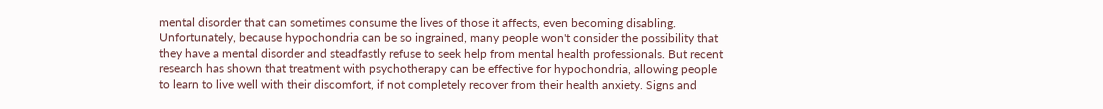mental disorder that can sometimes consume the lives of those it affects, even becoming disabling. Unfortunately, because hypochondria can be so ingrained, many people won't consider the possibility that they have a mental disorder and steadfastly refuse to seek help from mental health professionals. But recent research has shown that treatment with psychotherapy can be effective for hypochondria, allowing people to learn to live well with their discomfort, if not completely recover from their health anxiety. Signs and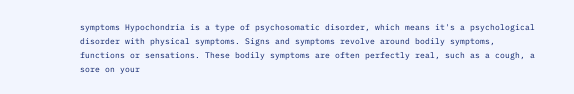symptoms Hypochondria is a type of psychosomatic disorder, which means it's a psychological disorder with physical symptoms. Signs and symptoms revolve around bodily symptoms, functions or sensations. These bodily symptoms are often perfectly real, such as a cough, a sore on your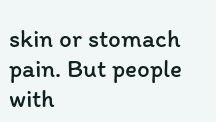skin or stomach pain. But people with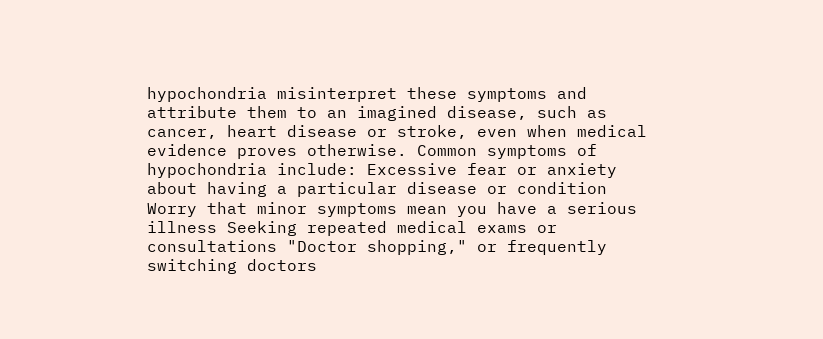hypochondria misinterpret these symptoms and attribute them to an imagined disease, such as cancer, heart disease or stroke, even when medical evidence proves otherwise. Common symptoms of hypochondria include: Excessive fear or anxiety about having a particular disease or condition Worry that minor symptoms mean you have a serious illness Seeking repeated medical exams or consultations "Doctor shopping," or frequently switching doctors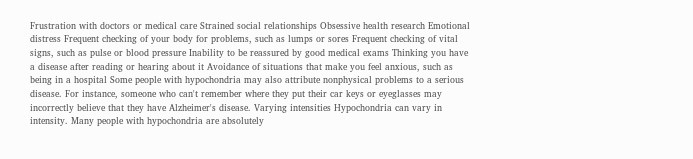Frustration with doctors or medical care Strained social relationships Obsessive health research Emotional distress Frequent checking of your body for problems, such as lumps or sores Frequent checking of vital signs, such as pulse or blood pressure Inability to be reassured by good medical exams Thinking you have a disease after reading or hearing about it Avoidance of situations that make you feel anxious, such as being in a hospital Some people with hypochondria may also attribute nonphysical problems to a serious disease. For instance, someone who can't remember where they put their car keys or eyeglasses may incorrectly believe that they have Alzheimer's disease. Varying intensities Hypochondria can vary in intensity. Many people with hypochondria are absolutely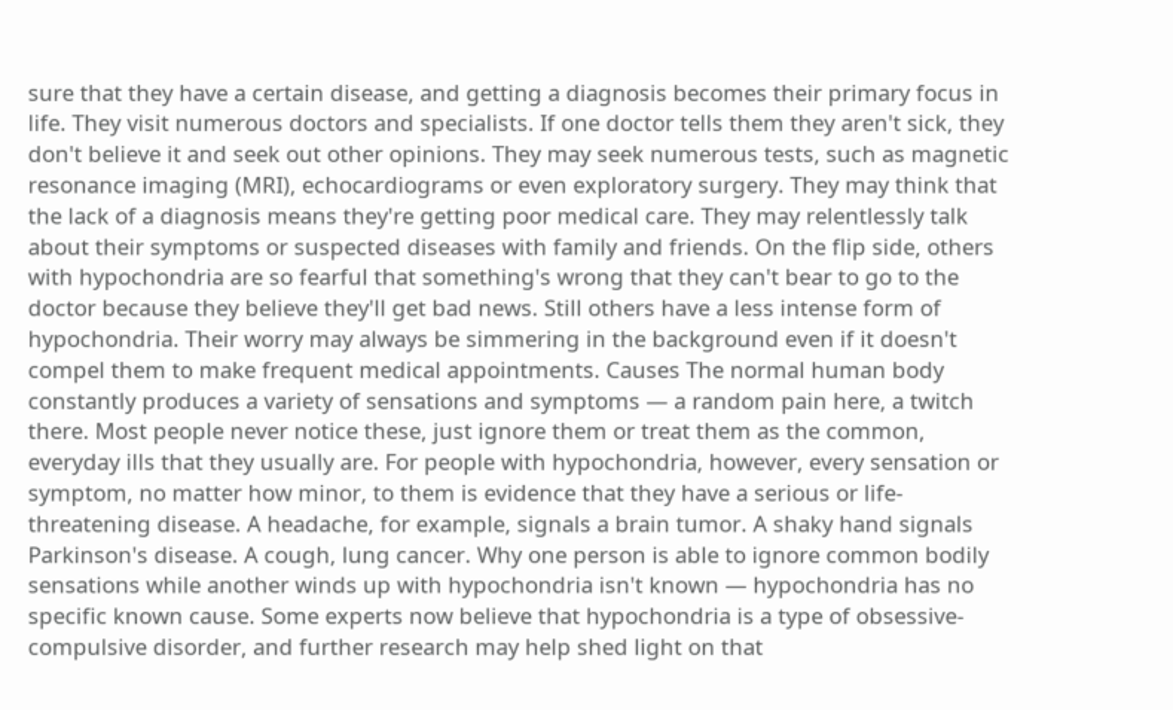sure that they have a certain disease, and getting a diagnosis becomes their primary focus in life. They visit numerous doctors and specialists. If one doctor tells them they aren't sick, they don't believe it and seek out other opinions. They may seek numerous tests, such as magnetic resonance imaging (MRI), echocardiograms or even exploratory surgery. They may think that the lack of a diagnosis means they're getting poor medical care. They may relentlessly talk about their symptoms or suspected diseases with family and friends. On the flip side, others with hypochondria are so fearful that something's wrong that they can't bear to go to the doctor because they believe they'll get bad news. Still others have a less intense form of hypochondria. Their worry may always be simmering in the background even if it doesn't compel them to make frequent medical appointments. Causes The normal human body constantly produces a variety of sensations and symptoms — a random pain here, a twitch there. Most people never notice these, just ignore them or treat them as the common, everyday ills that they usually are. For people with hypochondria, however, every sensation or symptom, no matter how minor, to them is evidence that they have a serious or life-threatening disease. A headache, for example, signals a brain tumor. A shaky hand signals Parkinson's disease. A cough, lung cancer. Why one person is able to ignore common bodily sensations while another winds up with hypochondria isn't known — hypochondria has no specific known cause. Some experts now believe that hypochondria is a type of obsessive-compulsive disorder, and further research may help shed light on that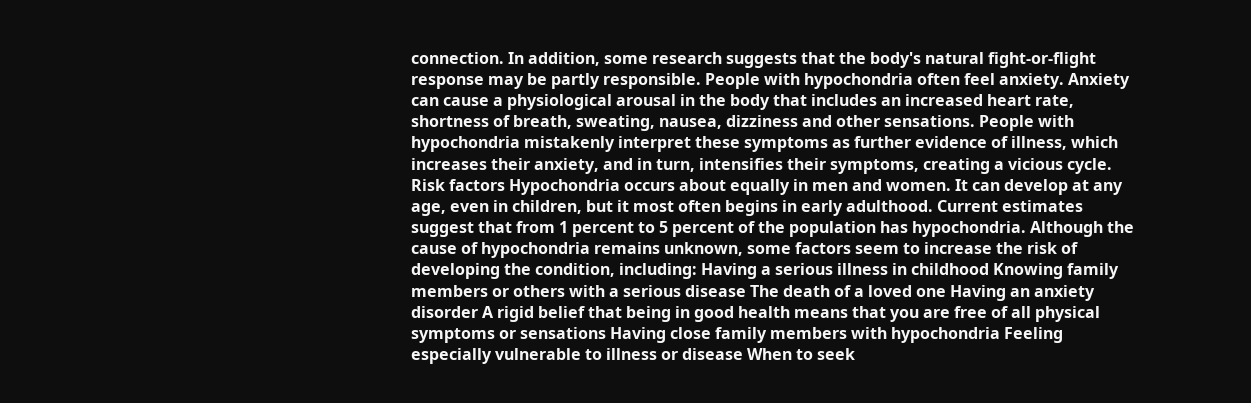connection. In addition, some research suggests that the body's natural fight-or-flight response may be partly responsible. People with hypochondria often feel anxiety. Anxiety can cause a physiological arousal in the body that includes an increased heart rate, shortness of breath, sweating, nausea, dizziness and other sensations. People with hypochondria mistakenly interpret these symptoms as further evidence of illness, which increases their anxiety, and in turn, intensifies their symptoms, creating a vicious cycle. Risk factors Hypochondria occurs about equally in men and women. It can develop at any age, even in children, but it most often begins in early adulthood. Current estimates suggest that from 1 percent to 5 percent of the population has hypochondria. Although the cause of hypochondria remains unknown, some factors seem to increase the risk of developing the condition, including: Having a serious illness in childhood Knowing family members or others with a serious disease The death of a loved one Having an anxiety disorder A rigid belief that being in good health means that you are free of all physical symptoms or sensations Having close family members with hypochondria Feeling especially vulnerable to illness or disease When to seek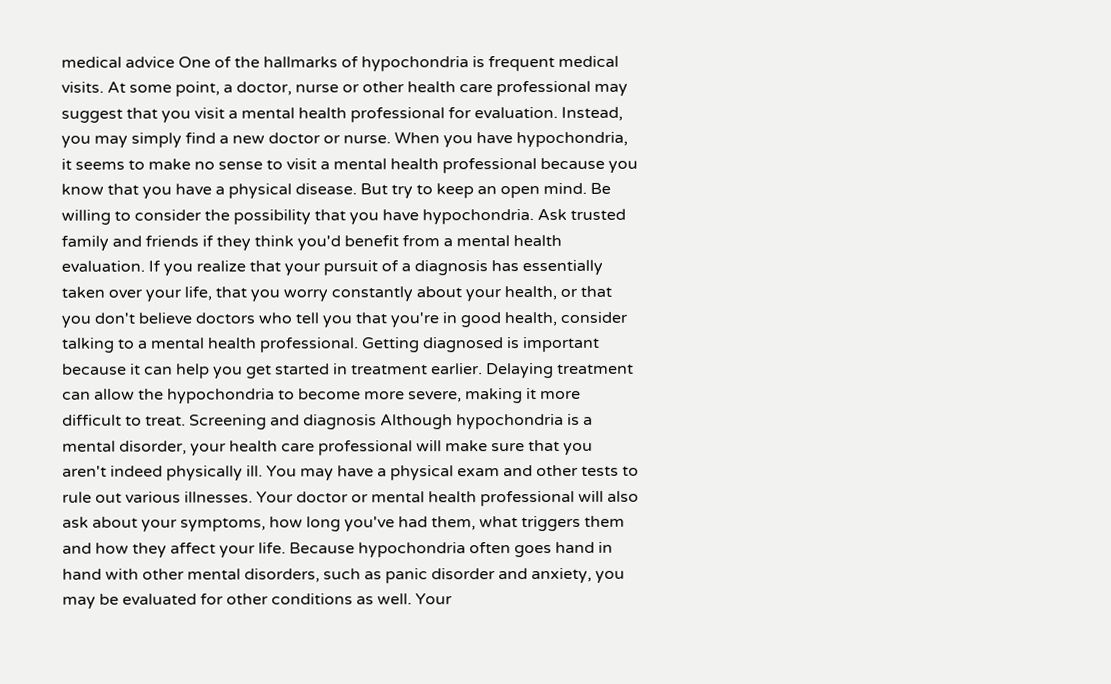medical advice One of the hallmarks of hypochondria is frequent medical visits. At some point, a doctor, nurse or other health care professional may suggest that you visit a mental health professional for evaluation. Instead, you may simply find a new doctor or nurse. When you have hypochondria, it seems to make no sense to visit a mental health professional because you know that you have a physical disease. But try to keep an open mind. Be willing to consider the possibility that you have hypochondria. Ask trusted family and friends if they think you'd benefit from a mental health evaluation. If you realize that your pursuit of a diagnosis has essentially taken over your life, that you worry constantly about your health, or that you don't believe doctors who tell you that you're in good health, consider talking to a mental health professional. Getting diagnosed is important because it can help you get started in treatment earlier. Delaying treatment can allow the hypochondria to become more severe, making it more difficult to treat. Screening and diagnosis Although hypochondria is a mental disorder, your health care professional will make sure that you aren't indeed physically ill. You may have a physical exam and other tests to rule out various illnesses. Your doctor or mental health professional will also ask about your symptoms, how long you've had them, what triggers them and how they affect your life. Because hypochondria often goes hand in hand with other mental disorders, such as panic disorder and anxiety, you may be evaluated for other conditions as well. Your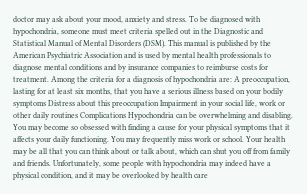doctor may ask about your mood, anxiety and stress. To be diagnosed with hypochondria, someone must meet criteria spelled out in the Diagnostic and Statistical Manual of Mental Disorders (DSM). This manual is published by the American Psychiatric Association and is used by mental health professionals to diagnose mental conditions and by insurance companies to reimburse costs for treatment. Among the criteria for a diagnosis of hypochondria are: A preoccupation, lasting for at least six months, that you have a serious illness based on your bodily symptoms Distress about this preoccupation Impairment in your social life, work or other daily routines Complications Hypochondria can be overwhelming and disabling. You may become so obsessed with finding a cause for your physical symptoms that it affects your daily functioning. You may frequently miss work or school. Your health may be all that you can think about or talk about, which can shut you off from family and friends. Unfortunately, some people with hypochondria may indeed have a physical condition, and it may be overlooked by health care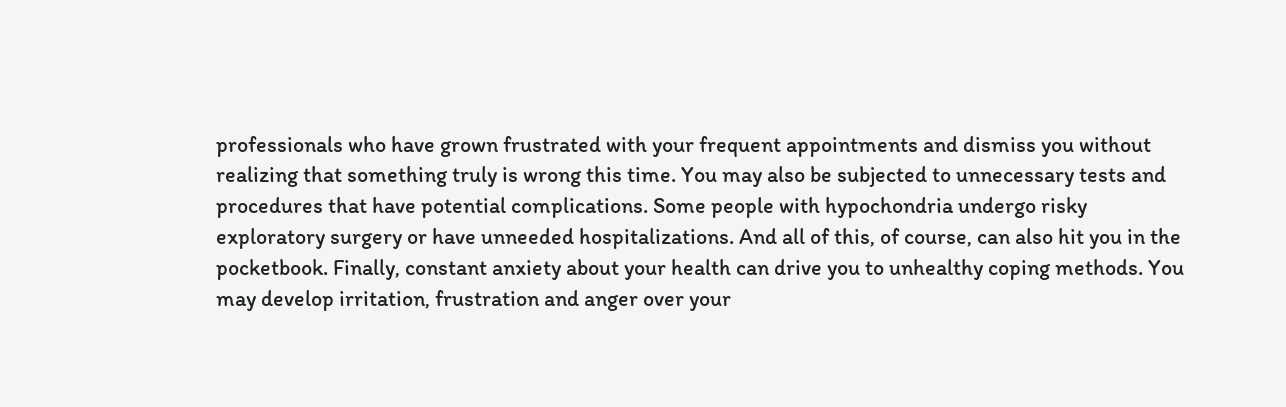professionals who have grown frustrated with your frequent appointments and dismiss you without realizing that something truly is wrong this time. You may also be subjected to unnecessary tests and procedures that have potential complications. Some people with hypochondria undergo risky exploratory surgery or have unneeded hospitalizations. And all of this, of course, can also hit you in the pocketbook. Finally, constant anxiety about your health can drive you to unhealthy coping methods. You may develop irritation, frustration and anger over your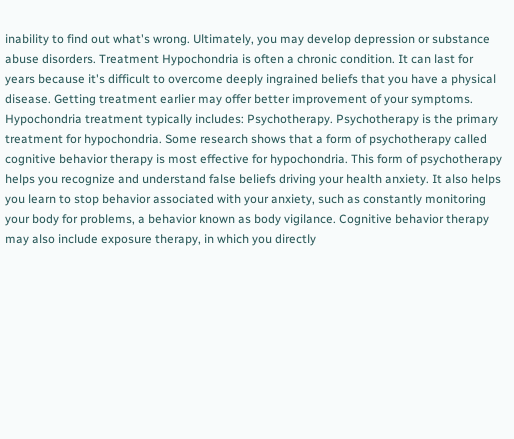inability to find out what's wrong. Ultimately, you may develop depression or substance abuse disorders. Treatment Hypochondria is often a chronic condition. It can last for years because it's difficult to overcome deeply ingrained beliefs that you have a physical disease. Getting treatment earlier may offer better improvement of your symptoms. Hypochondria treatment typically includes: Psychotherapy. Psychotherapy is the primary treatment for hypochondria. Some research shows that a form of psychotherapy called cognitive behavior therapy is most effective for hypochondria. This form of psychotherapy helps you recognize and understand false beliefs driving your health anxiety. It also helps you learn to stop behavior associated with your anxiety, such as constantly monitoring your body for problems, a behavior known as body vigilance. Cognitive behavior therapy may also include exposure therapy, in which you directly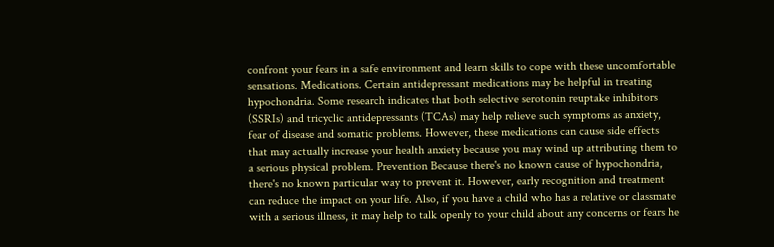confront your fears in a safe environment and learn skills to cope with these uncomfortable sensations. Medications. Certain antidepressant medications may be helpful in treating hypochondria. Some research indicates that both selective serotonin reuptake inhibitors (SSRIs) and tricyclic antidepressants (TCAs) may help relieve such symptoms as anxiety, fear of disease and somatic problems. However, these medications can cause side effects that may actually increase your health anxiety because you may wind up attributing them to a serious physical problem. Prevention Because there's no known cause of hypochondria, there's no known particular way to prevent it. However, early recognition and treatment can reduce the impact on your life. Also, if you have a child who has a relative or classmate with a serious illness, it may help to talk openly to your child about any concerns or fears he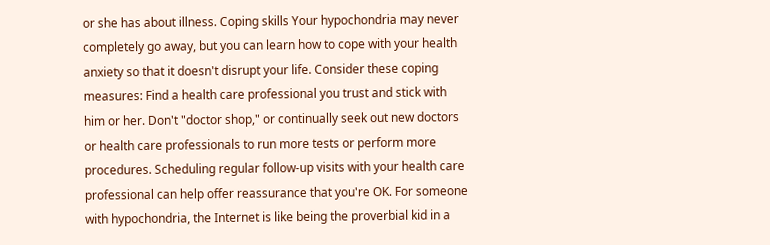or she has about illness. Coping skills Your hypochondria may never completely go away, but you can learn how to cope with your health anxiety so that it doesn't disrupt your life. Consider these coping measures: Find a health care professional you trust and stick with him or her. Don't "doctor shop," or continually seek out new doctors or health care professionals to run more tests or perform more procedures. Scheduling regular follow-up visits with your health care professional can help offer reassurance that you're OK. For someone with hypochondria, the Internet is like being the proverbial kid in a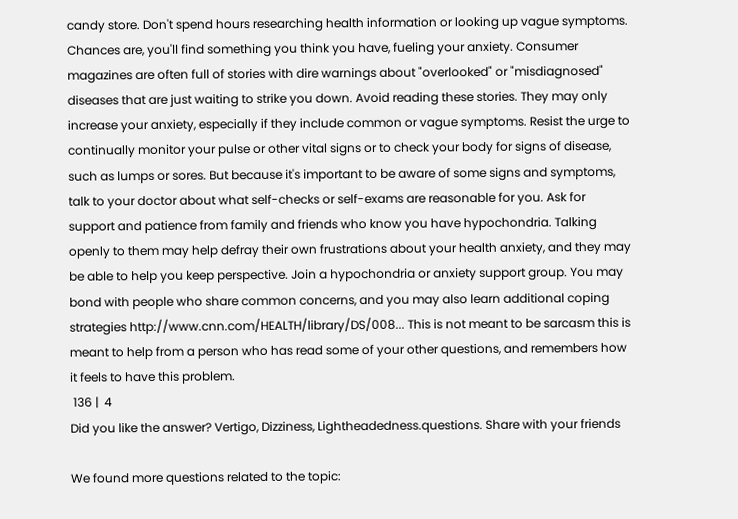candy store. Don't spend hours researching health information or looking up vague symptoms. Chances are, you'll find something you think you have, fueling your anxiety. Consumer magazines are often full of stories with dire warnings about "overlooked" or "misdiagnosed" diseases that are just waiting to strike you down. Avoid reading these stories. They may only increase your anxiety, especially if they include common or vague symptoms. Resist the urge to continually monitor your pulse or other vital signs or to check your body for signs of disease, such as lumps or sores. But because it's important to be aware of some signs and symptoms, talk to your doctor about what self-checks or self-exams are reasonable for you. Ask for support and patience from family and friends who know you have hypochondria. Talking openly to them may help defray their own frustrations about your health anxiety, and they may be able to help you keep perspective. Join a hypochondria or anxiety support group. You may bond with people who share common concerns, and you may also learn additional coping strategies http://www.cnn.com/HEALTH/library/DS/008... This is not meant to be sarcasm this is meant to help from a person who has read some of your other questions, and remembers how it feels to have this problem.
 136 |  4
Did you like the answer? Vertigo, Dizziness, Lightheadedness.questions. Share with your friends

We found more questions related to the topic: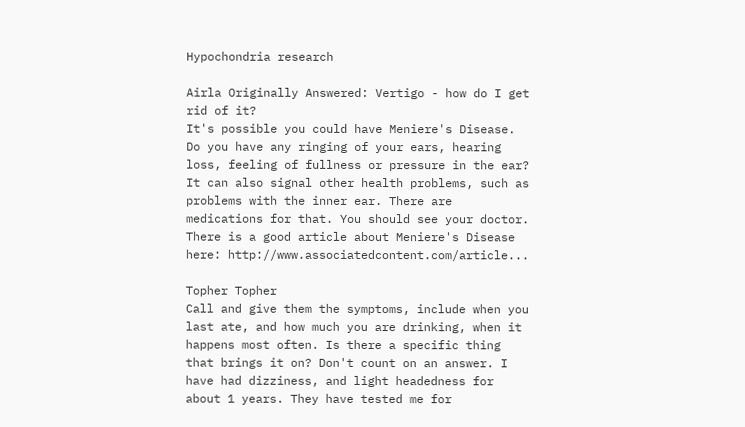Hypochondria research

Airla Originally Answered: Vertigo - how do I get rid of it?
It's possible you could have Meniere's Disease. Do you have any ringing of your ears, hearing loss, feeling of fullness or pressure in the ear? It can also signal other health problems, such as problems with the inner ear. There are medications for that. You should see your doctor. There is a good article about Meniere's Disease here: http://www.associatedcontent.com/article...

Topher Topher
Call and give them the symptoms, include when you last ate, and how much you are drinking, when it happens most often. Is there a specific thing that brings it on? Don't count on an answer. I have had dizziness, and light headedness for about 1 years. They have tested me for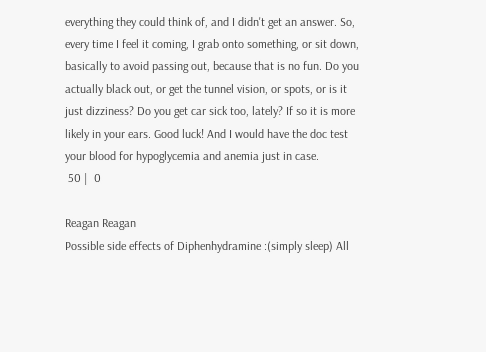everything they could think of, and I didn't get an answer. So, every time I feel it coming, I grab onto something, or sit down, basically to avoid passing out, because that is no fun. Do you actually black out, or get the tunnel vision, or spots, or is it just dizziness? Do you get car sick too, lately? If so it is more likely in your ears. Good luck! And I would have the doc test your blood for hypoglycemia and anemia just in case.
 50 |  0

Reagan Reagan
Possible side effects of Diphenhydramine :(simply sleep) All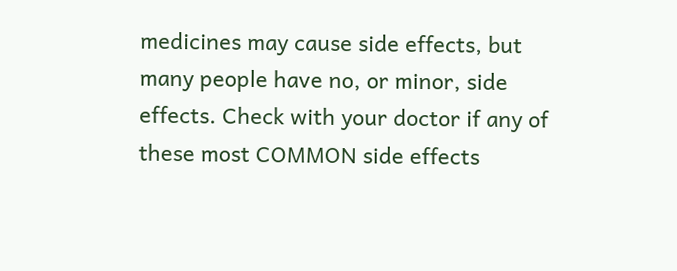medicines may cause side effects, but many people have no, or minor, side effects. Check with your doctor if any of these most COMMON side effects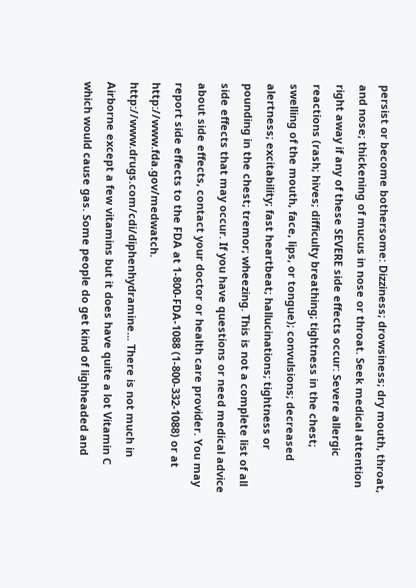persist or become bothersome: Dizziness; drowsiness; dry mouth, throat, and nose; thickening of mucus in nose or throat. Seek medical attention right away if any of these SEVERE side effects occur: Severe allergic reactions (rash; hives; difficulty breathing; tightness in the chest; swelling of the mouth, face, lips, or tongue); convulsions; decreased alertness; excitability; fast heartbeat; hallucinations; tightness or pounding in the chest; tremor; wheezing. This is not a complete list of all side effects that may occur. If you have questions or need medical advice about side effects, contact your doctor or health care provider. You may report side effects to the FDA at 1-800-FDA-1088 (1-800-332-1088) or at http://www.fda.gov/medwatch. http://www.drugs.com/cdi/diphenhydramine... There is not much in Airborne except a few vitamins but it does have quite a lot Vitamin C which would cause gas. Some people do get kind of lighheaded and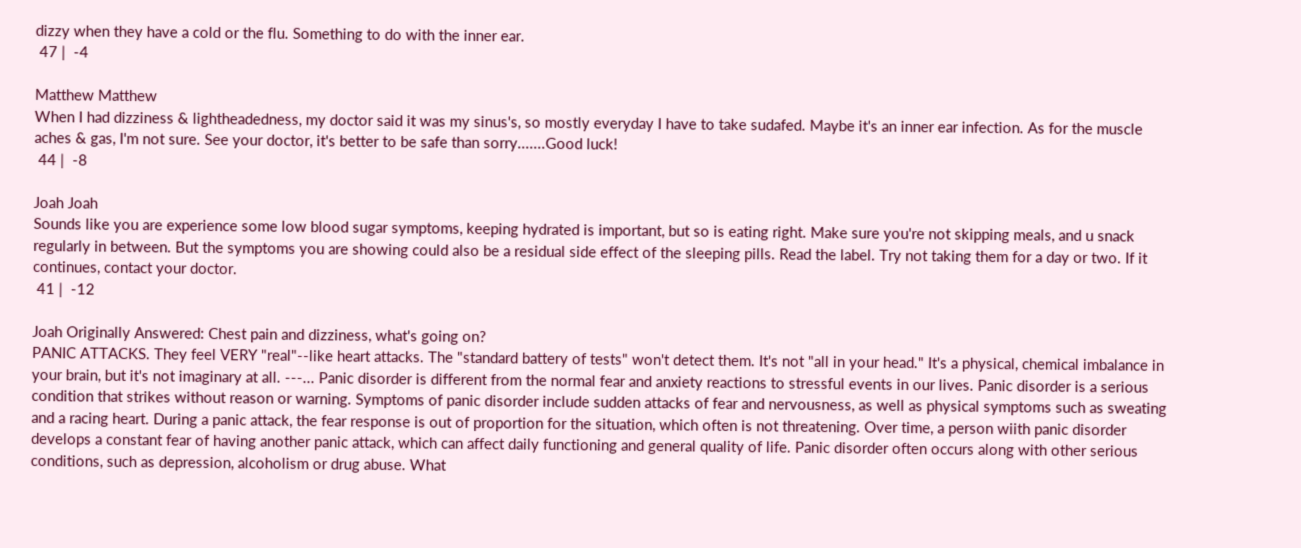dizzy when they have a cold or the flu. Something to do with the inner ear.
 47 |  -4

Matthew Matthew
When I had dizziness & lightheadedness, my doctor said it was my sinus's, so mostly everyday I have to take sudafed. Maybe it's an inner ear infection. As for the muscle aches & gas, I'm not sure. See your doctor, it's better to be safe than sorry.......Good luck!
 44 |  -8

Joah Joah
Sounds like you are experience some low blood sugar symptoms, keeping hydrated is important, but so is eating right. Make sure you're not skipping meals, and u snack regularly in between. But the symptoms you are showing could also be a residual side effect of the sleeping pills. Read the label. Try not taking them for a day or two. If it continues, contact your doctor.
 41 |  -12

Joah Originally Answered: Chest pain and dizziness, what's going on?
PANIC ATTACKS. They feel VERY "real"--like heart attacks. The "standard battery of tests" won't detect them. It's not "all in your head." It's a physical, chemical imbalance in your brain, but it's not imaginary at all. ---... Panic disorder is different from the normal fear and anxiety reactions to stressful events in our lives. Panic disorder is a serious condition that strikes without reason or warning. Symptoms of panic disorder include sudden attacks of fear and nervousness, as well as physical symptoms such as sweating and a racing heart. During a panic attack, the fear response is out of proportion for the situation, which often is not threatening. Over time, a person wiith panic disorder develops a constant fear of having another panic attack, which can affect daily functioning and general quality of life. Panic disorder often occurs along with other serious conditions, such as depression, alcoholism or drug abuse. What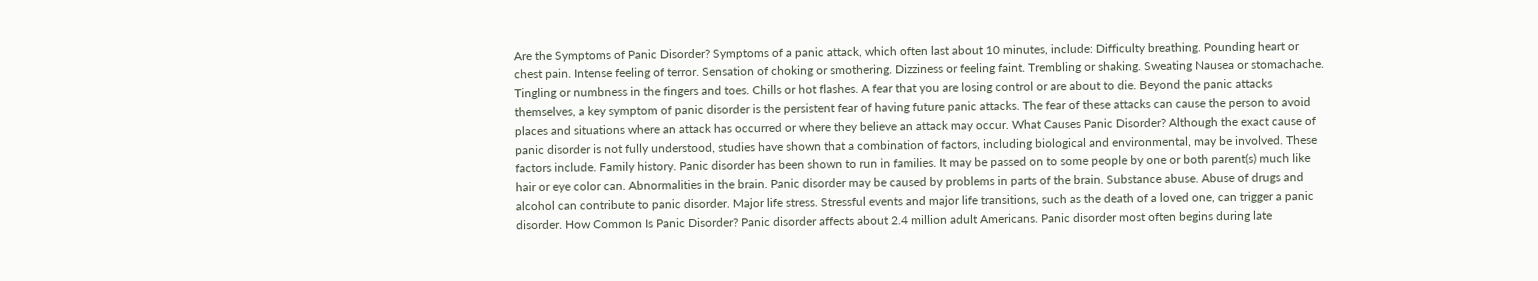Are the Symptoms of Panic Disorder? Symptoms of a panic attack, which often last about 10 minutes, include: Difficulty breathing. Pounding heart or chest pain. Intense feeling of terror. Sensation of choking or smothering. Dizziness or feeling faint. Trembling or shaking. Sweating Nausea or stomachache. Tingling or numbness in the fingers and toes. Chills or hot flashes. A fear that you are losing control or are about to die. Beyond the panic attacks themselves, a key symptom of panic disorder is the persistent fear of having future panic attacks. The fear of these attacks can cause the person to avoid places and situations where an attack has occurred or where they believe an attack may occur. What Causes Panic Disorder? Although the exact cause of panic disorder is not fully understood, studies have shown that a combination of factors, including biological and environmental, may be involved. These factors include. Family history. Panic disorder has been shown to run in families. It may be passed on to some people by one or both parent(s) much like hair or eye color can. Abnormalities in the brain. Panic disorder may be caused by problems in parts of the brain. Substance abuse. Abuse of drugs and alcohol can contribute to panic disorder. Major life stress. Stressful events and major life transitions, such as the death of a loved one, can trigger a panic disorder. How Common Is Panic Disorder? Panic disorder affects about 2.4 million adult Americans. Panic disorder most often begins during late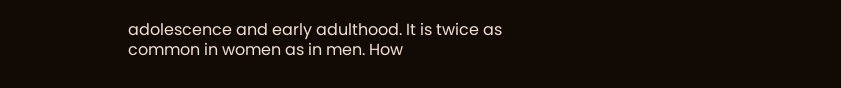adolescence and early adulthood. It is twice as common in women as in men. How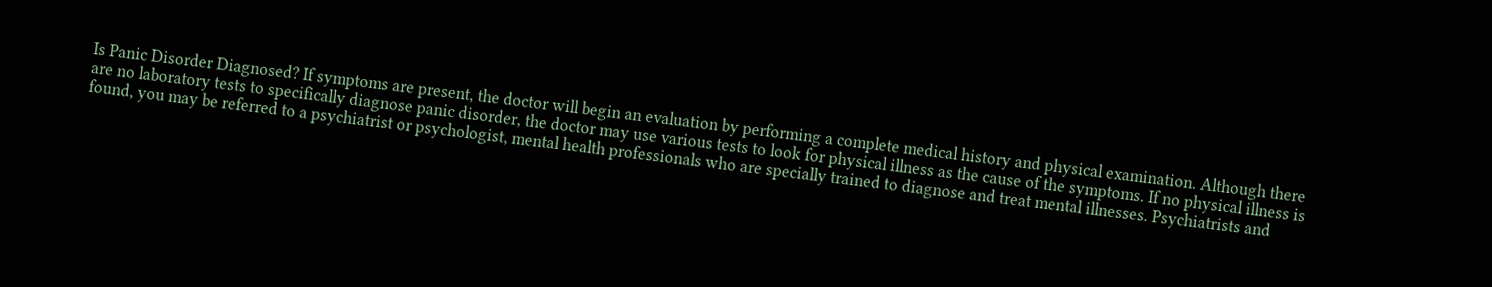Is Panic Disorder Diagnosed? If symptoms are present, the doctor will begin an evaluation by performing a complete medical history and physical examination. Although there are no laboratory tests to specifically diagnose panic disorder, the doctor may use various tests to look for physical illness as the cause of the symptoms. If no physical illness is found, you may be referred to a psychiatrist or psychologist, mental health professionals who are specially trained to diagnose and treat mental illnesses. Psychiatrists and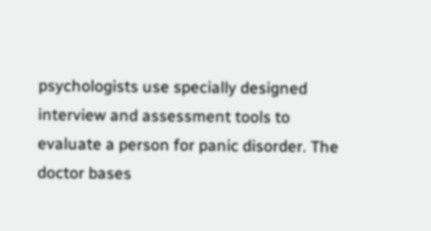psychologists use specially designed interview and assessment tools to evaluate a person for panic disorder. The doctor bases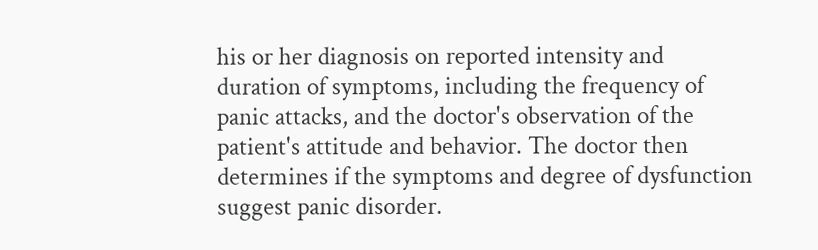his or her diagnosis on reported intensity and duration of symptoms, including the frequency of panic attacks, and the doctor's observation of the patient's attitude and behavior. The doctor then determines if the symptoms and degree of dysfunction suggest panic disorder.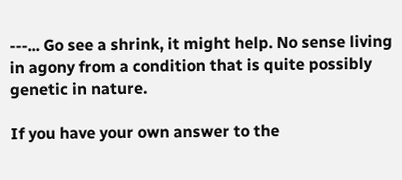---... Go see a shrink, it might help. No sense living in agony from a condition that is quite possibly genetic in nature.

If you have your own answer to the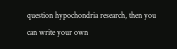question hypochondria research, then you can write your own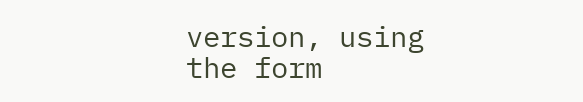version, using the form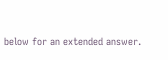below for an extended answer.